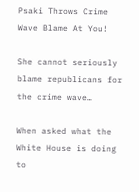Psaki Throws Crime Wave Blame At You!

She cannot seriously blame republicans for the crime wave…

When asked what the White House is doing to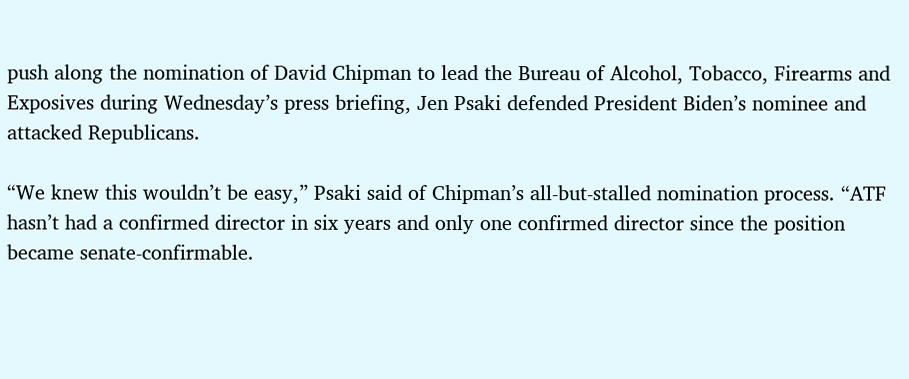push along the nomination of David Chipman to lead the Bureau of Alcohol, Tobacco, Firearms and Exposives during Wednesday’s press briefing, Jen Psaki defended President Biden’s nominee and attacked Republicans.

“We knew this wouldn’t be easy,” Psaki said of Chipman’s all-but-stalled nomination process. “ATF hasn’t had a confirmed director in six years and only one confirmed director since the position became senate-confirmable.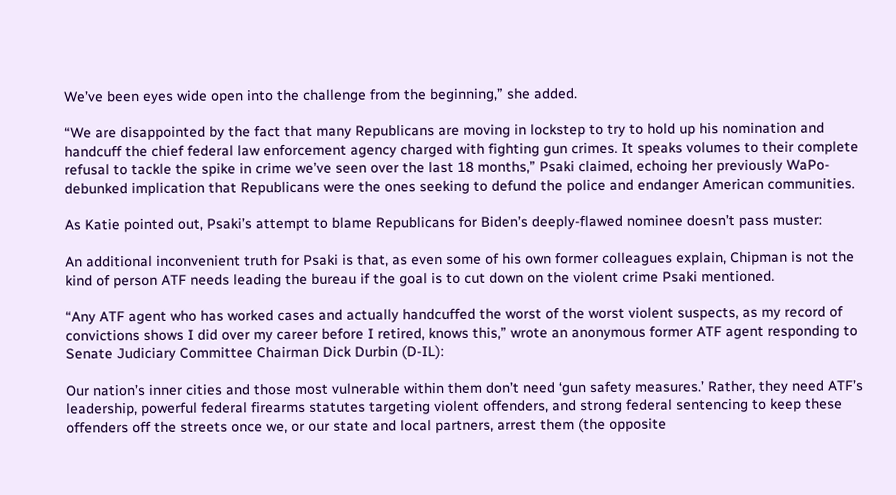We’ve been eyes wide open into the challenge from the beginning,” she added.

“We are disappointed by the fact that many Republicans are moving in lockstep to try to hold up his nomination and handcuff the chief federal law enforcement agency charged with fighting gun crimes. It speaks volumes to their complete refusal to tackle the spike in crime we’ve seen over the last 18 months,” Psaki claimed, echoing her previously WaPo-debunked implication that Republicans were the ones seeking to defund the police and endanger American communities.

As Katie pointed out, Psaki’s attempt to blame Republicans for Biden’s deeply-flawed nominee doesn’t pass muster:

An additional inconvenient truth for Psaki is that, as even some of his own former colleagues explain, Chipman is not the kind of person ATF needs leading the bureau if the goal is to cut down on the violent crime Psaki mentioned.

“Any ATF agent who has worked cases and actually handcuffed the worst of the worst violent suspects, as my record of convictions shows I did over my career before I retired, knows this,” wrote an anonymous former ATF agent responding to Senate Judiciary Committee Chairman Dick Durbin (D-IL):

Our nation’s inner cities and those most vulnerable within them don’t need ‘gun safety measures.’ Rather, they need ATF’s leadership, powerful federal firearms statutes targeting violent offenders, and strong federal sentencing to keep these offenders off the streets once we, or our state and local partners, arrest them (the opposite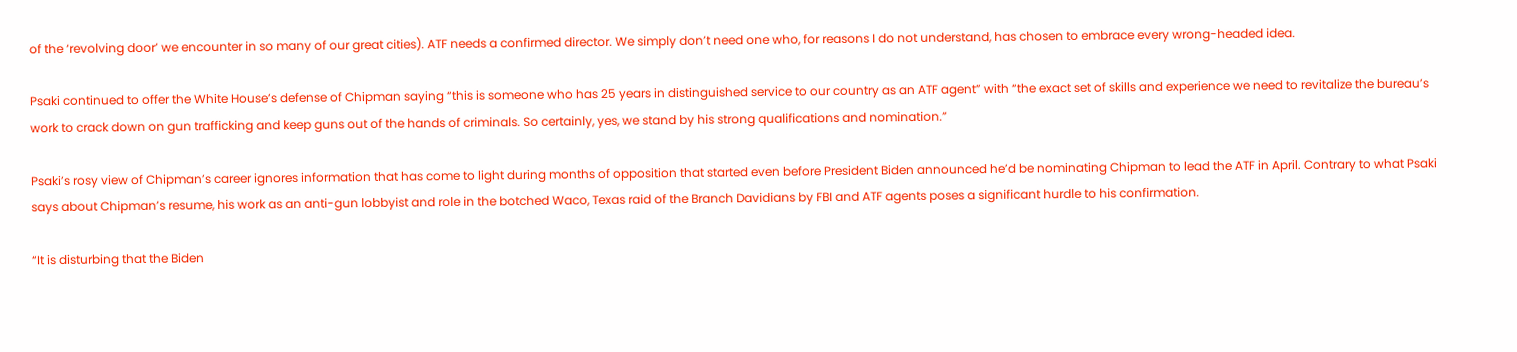of the ‘revolving door’ we encounter in so many of our great cities). ATF needs a confirmed director. We simply don’t need one who, for reasons I do not understand, has chosen to embrace every wrong-headed idea.

Psaki continued to offer the White House’s defense of Chipman saying “this is someone who has 25 years in distinguished service to our country as an ATF agent” with “the exact set of skills and experience we need to revitalize the bureau’s work to crack down on gun trafficking and keep guns out of the hands of criminals. So certainly, yes, we stand by his strong qualifications and nomination.”

Psaki’s rosy view of Chipman’s career ignores information that has come to light during months of opposition that started even before President Biden announced he’d be nominating Chipman to lead the ATF in April. Contrary to what Psaki says about Chipman’s resume, his work as an anti-gun lobbyist and role in the botched Waco, Texas raid of the Branch Davidians by FBI and ATF agents poses a significant hurdle to his confirmation.

“It is disturbing that the Biden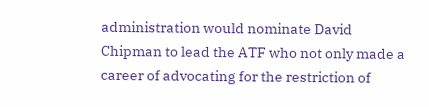administration would nominate David Chipman to lead the ATF who not only made a career of advocating for the restriction of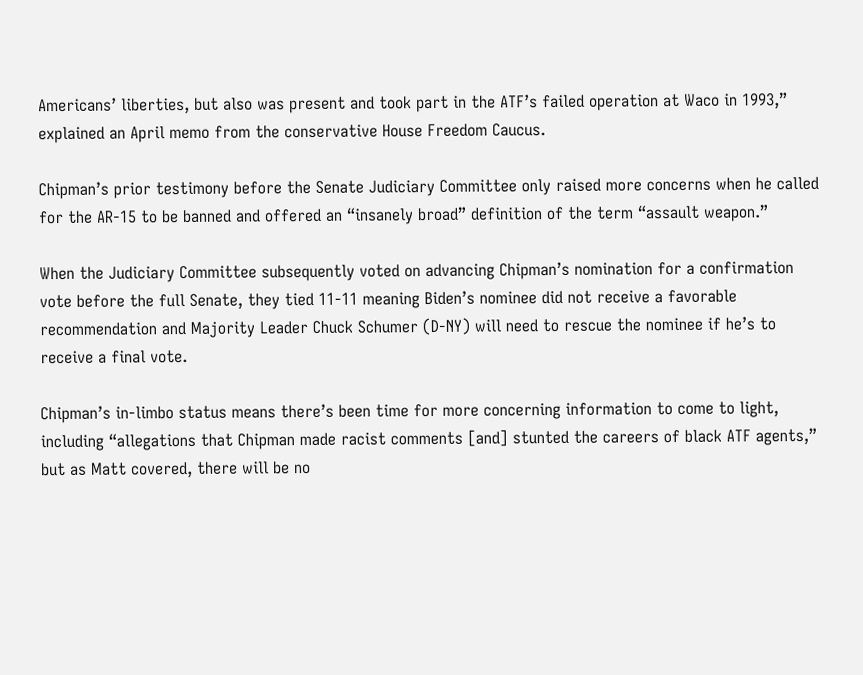Americans’ liberties, but also was present and took part in the ATF’s failed operation at Waco in 1993,” explained an April memo from the conservative House Freedom Caucus.

Chipman’s prior testimony before the Senate Judiciary Committee only raised more concerns when he called for the AR-15 to be banned and offered an “insanely broad” definition of the term “assault weapon.”

When the Judiciary Committee subsequently voted on advancing Chipman’s nomination for a confirmation vote before the full Senate, they tied 11-11 meaning Biden’s nominee did not receive a favorable recommendation and Majority Leader Chuck Schumer (D-NY) will need to rescue the nominee if he’s to receive a final vote.

Chipman’s in-limbo status means there’s been time for more concerning information to come to light, including “allegations that Chipman made racist comments [and] stunted the careers of black ATF agents,” but as Matt covered, there will be no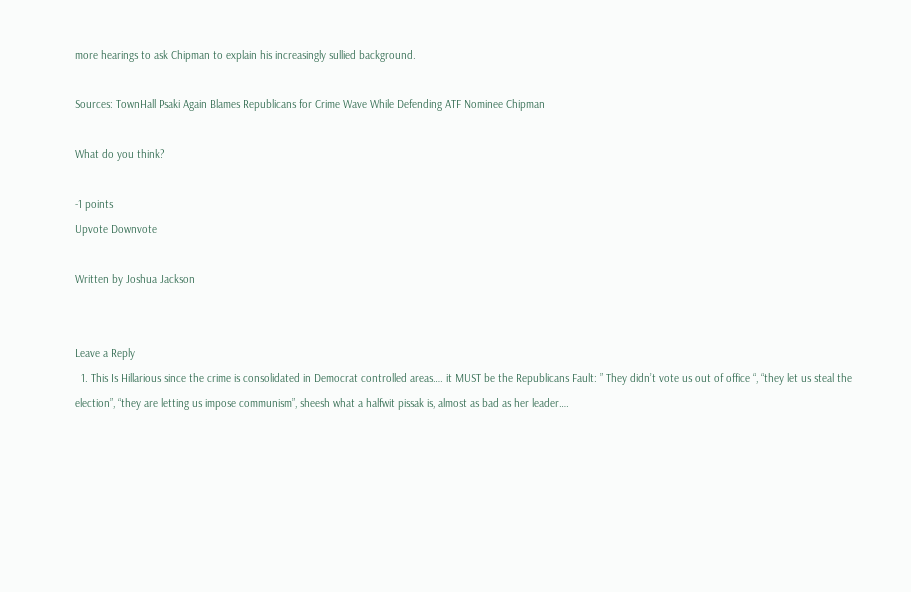more hearings to ask Chipman to explain his increasingly sullied background.

Sources: TownHall Psaki Again Blames Republicans for Crime Wave While Defending ATF Nominee Chipman

What do you think?

-1 points
Upvote Downvote

Written by Joshua Jackson


Leave a Reply
  1. This Is Hillarious since the crime is consolidated in Democrat controlled areas…. it MUST be the Republicans Fault: ” They didn’t vote us out of office “, “they let us steal the election”, “they are letting us impose communism”, sheesh what a halfwit pissak is, almost as bad as her leader….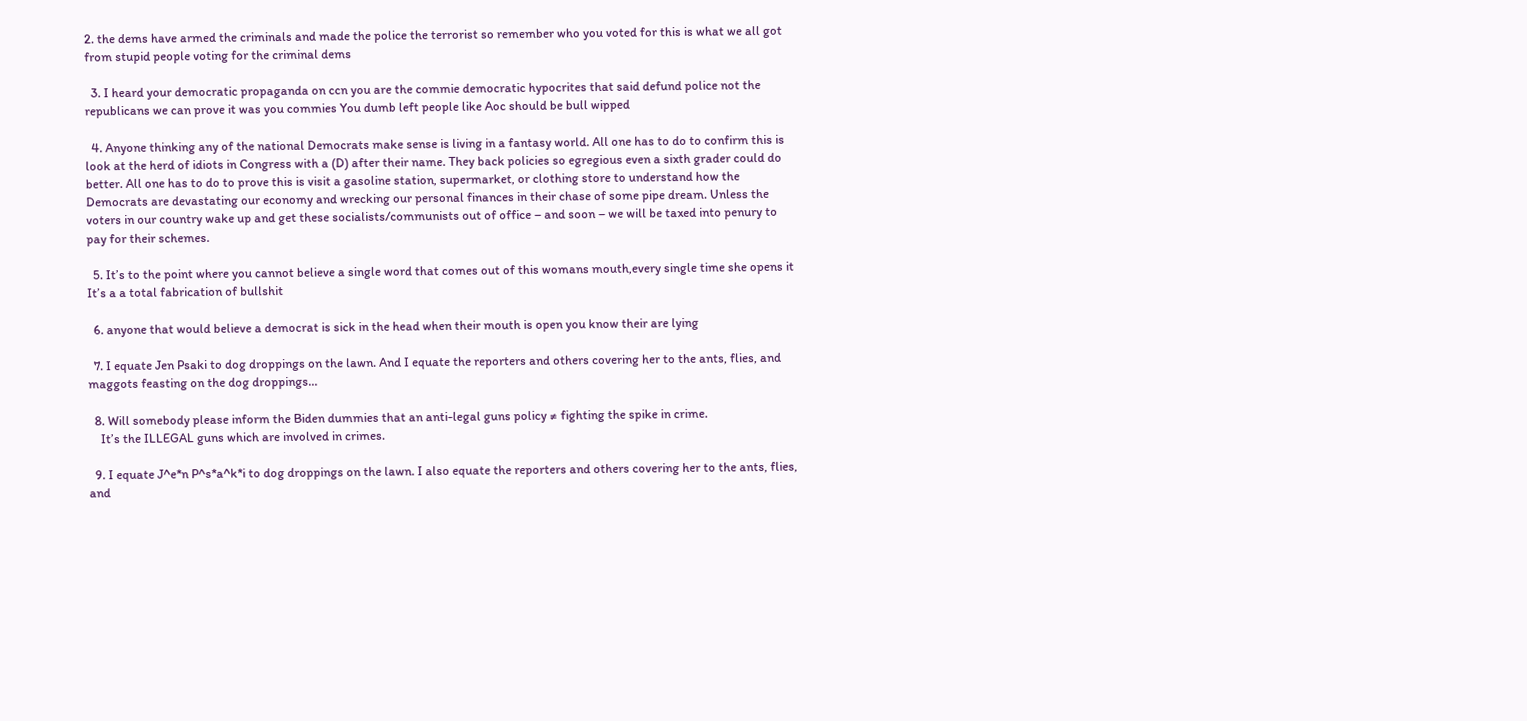2. the dems have armed the criminals and made the police the terrorist so remember who you voted for this is what we all got from stupid people voting for the criminal dems

  3. I heard your democratic propaganda on ccn you are the commie democratic hypocrites that said defund police not the republicans we can prove it was you commies You dumb left people like Aoc should be bull wipped

  4. Anyone thinking any of the national Democrats make sense is living in a fantasy world. All one has to do to confirm this is look at the herd of idiots in Congress with a (D) after their name. They back policies so egregious even a sixth grader could do better. All one has to do to prove this is visit a gasoline station, supermarket, or clothing store to understand how the Democrats are devastating our economy and wrecking our personal finances in their chase of some pipe dream. Unless the voters in our country wake up and get these socialists/communists out of office – and soon – we will be taxed into penury to pay for their schemes.

  5. It’s to the point where you cannot believe a single word that comes out of this womans mouth,every single time she opens it It’s a a total fabrication of bullshit

  6. anyone that would believe a democrat is sick in the head when their mouth is open you know their are lying

  7. I equate Jen Psaki to dog droppings on the lawn. And I equate the reporters and others covering her to the ants, flies, and maggots feasting on the dog droppings…

  8. Will somebody please inform the Biden dummies that an anti-legal guns policy ≠ fighting the spike in crime.
    It’s the ILLEGAL guns which are involved in crimes.

  9. I equate J^e*n P^s*a^k*i to dog droppings on the lawn. I also equate the reporters and others covering her to the ants, flies, and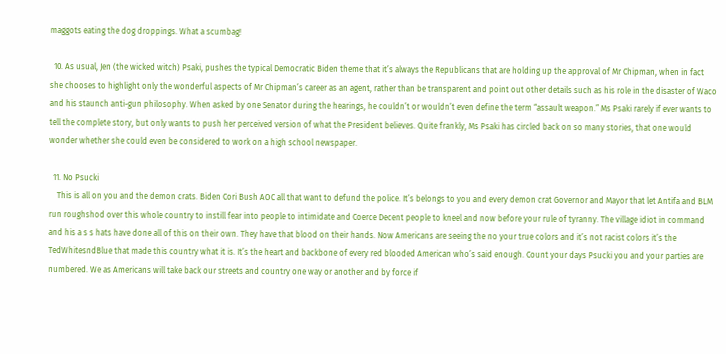maggots eating the dog droppings. What a scumbag!

  10. As usual, Jen (the wicked witch) Psaki, pushes the typical Democratic Biden theme that it’s always the Republicans that are holding up the approval of Mr Chipman, when in fact she chooses to highlight only the wonderful aspects of Mr Chipman’s career as an agent, rather than be transparent and point out other details such as his role in the disaster of Waco and his staunch anti-gun philosophy. When asked by one Senator during the hearings, he couldn’t or wouldn’t even define the term “assault weapon.” Ms Psaki rarely if ever wants to tell the complete story, but only wants to push her perceived version of what the President believes. Quite frankly, Ms Psaki has circled back on so many stories, that one would wonder whether she could even be considered to work on a high school newspaper.

  11. No Psucki
    This is all on you and the demon crats. Biden Cori Bush AOC all that want to defund the police. It’s belongs to you and every demon crat Governor and Mayor that let Antifa and BLM run roughshod over this whole country to instill fear into people to intimidate and Coerce Decent people to kneel and now before your rule of tyranny. The village idiot in command and his a s s hats have done all of this on their own. They have that blood on their hands. Now Americans are seeing the no your true colors and it’s not racist colors it’s the TedWhitesndBlue that made this country what it is. It’s the heart and backbone of every red blooded American who’s said enough. Count your days Psucki you and your parties are numbered. We as Americans will take back our streets and country one way or another and by force if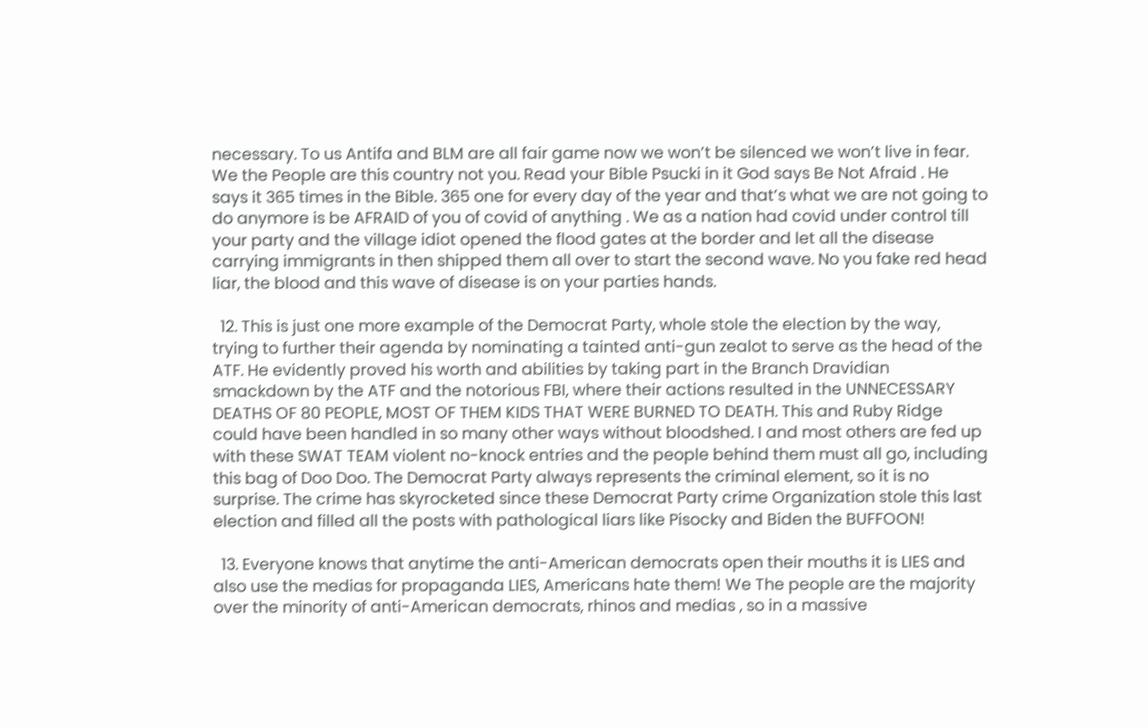necessary. To us Antifa and BLM are all fair game now we won’t be silenced we won’t live in fear. We the People are this country not you. Read your Bible Psucki in it God says Be Not Afraid . He says it 365 times in the Bible. 365 one for every day of the year and that’s what we are not going to do anymore is be AFRAID of you of covid of anything . We as a nation had covid under control till your party and the village idiot opened the flood gates at the border and let all the disease carrying immigrants in then shipped them all over to start the second wave. No you fake red head liar, the blood and this wave of disease is on your parties hands.

  12. This is just one more example of the Democrat Party, whole stole the election by the way, trying to further their agenda by nominating a tainted anti-gun zealot to serve as the head of the ATF. He evidently proved his worth and abilities by taking part in the Branch Dravidian smackdown by the ATF and the notorious FBI, where their actions resulted in the UNNECESSARY DEATHS OF 80 PEOPLE, MOST OF THEM KIDS THAT WERE BURNED TO DEATH. This and Ruby Ridge could have been handled in so many other ways without bloodshed. I and most others are fed up with these SWAT TEAM violent no-knock entries and the people behind them must all go, including this bag of Doo Doo. The Democrat Party always represents the criminal element, so it is no surprise. The crime has skyrocketed since these Democrat Party crime Organization stole this last election and filled all the posts with pathological liars like Pisocky and Biden the BUFFOON!

  13. Everyone knows that anytime the anti-American democrats open their mouths it is LIES and also use the medias for propaganda LIES, Americans hate them! We The people are the majority over the minority of anti-American democrats, rhinos and medias , so in a massive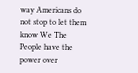way Americans do not stop to let them know We The People have the power over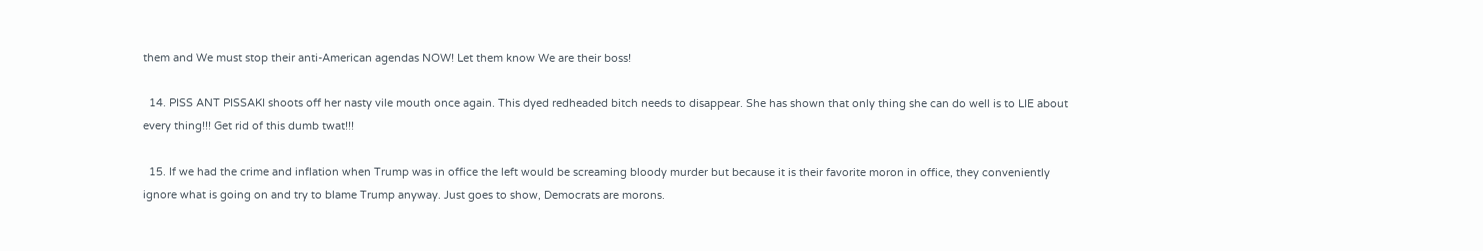them and We must stop their anti-American agendas NOW! Let them know We are their boss!

  14. PISS ANT PISSAKI shoots off her nasty vile mouth once again. This dyed redheaded bitch needs to disappear. She has shown that only thing she can do well is to LIE about every thing!!! Get rid of this dumb twat!!!

  15. If we had the crime and inflation when Trump was in office the left would be screaming bloody murder but because it is their favorite moron in office, they conveniently ignore what is going on and try to blame Trump anyway. Just goes to show, Democrats are morons.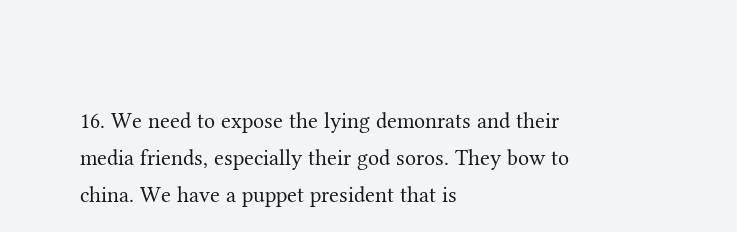16. We need to expose the lying demonrats and their media friends, especially their god soros. They bow to china. We have a puppet president that is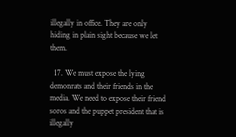illegally in office. They are only hiding in plain sight because we let them.

  17. We must expose the lying demonrats and their friends in the media. We need to expose their friend soros and the puppet president that is illegally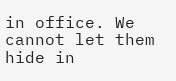in office. We cannot let them hide in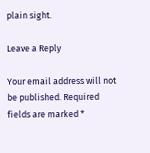plain sight.

Leave a Reply

Your email address will not be published. Required fields are marked *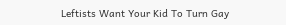Leftists Want Your Kid To Turn Gay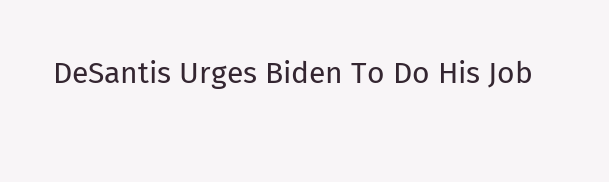DeSantis Urges Biden To Do His Job